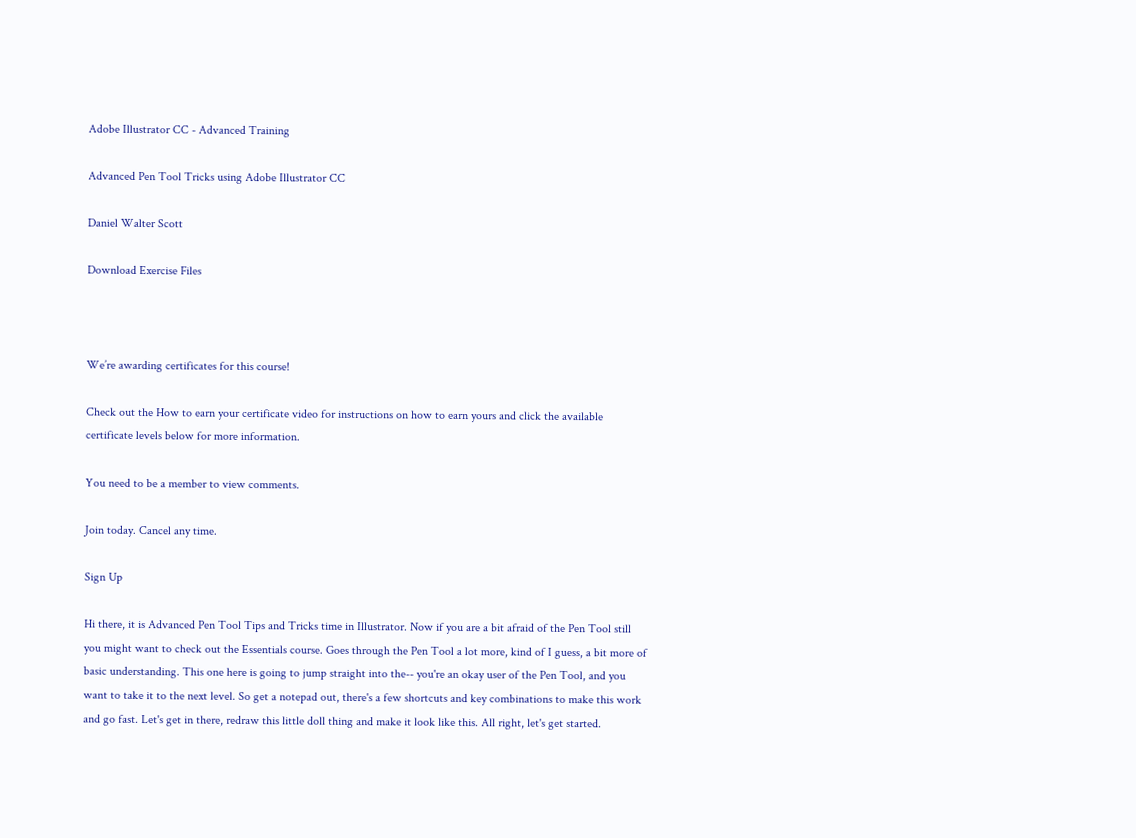Adobe Illustrator CC - Advanced Training

Advanced Pen Tool Tricks using Adobe Illustrator CC

Daniel Walter Scott

Download Exercise Files



We’re awarding certificates for this course!

Check out the How to earn your certificate video for instructions on how to earn yours and click the available certificate levels below for more information.

You need to be a member to view comments.

Join today. Cancel any time.

Sign Up

Hi there, it is Advanced Pen Tool Tips and Tricks time in Illustrator. Now if you are a bit afraid of the Pen Tool still you might want to check out the Essentials course. Goes through the Pen Tool a lot more, kind of I guess, a bit more of basic understanding. This one here is going to jump straight into the-- you're an okay user of the Pen Tool, and you want to take it to the next level. So get a notepad out, there's a few shortcuts and key combinations to make this work and go fast. Let's get in there, redraw this little doll thing and make it look like this. All right, let's get started.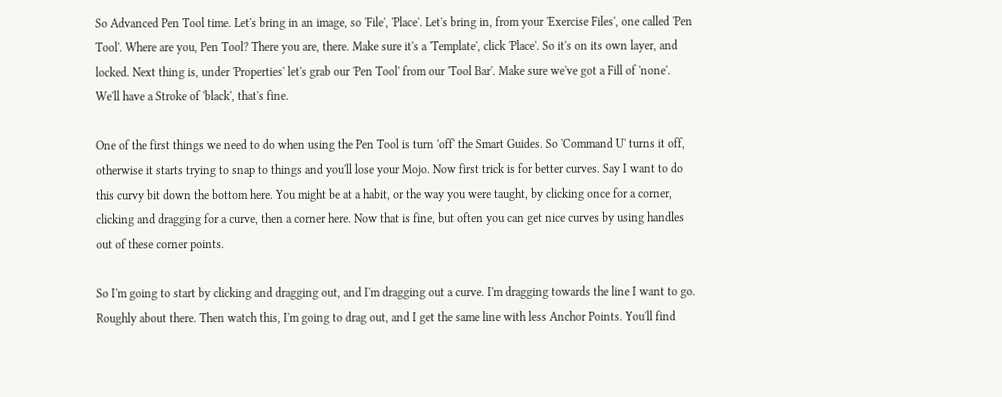So Advanced Pen Tool time. Let's bring in an image, so 'File', 'Place'. Let's bring in, from your 'Exercise Files', one called 'Pen Tool'. Where are you, Pen Tool? There you are, there. Make sure it's a 'Template', click 'Place'. So it's on its own layer, and locked. Next thing is, under 'Properties' let's grab our 'Pen Tool' from our 'Tool Bar'. Make sure we've got a Fill of 'none'. We'll have a Stroke of 'black', that's fine.

One of the first things we need to do when using the Pen Tool is turn 'off' the Smart Guides. So 'Command U' turns it off, otherwise it starts trying to snap to things and you'll lose your Mojo. Now first trick is for better curves. Say I want to do this curvy bit down the bottom here. You might be at a habit, or the way you were taught, by clicking once for a corner, clicking and dragging for a curve, then a corner here. Now that is fine, but often you can get nice curves by using handles out of these corner points.

So I'm going to start by clicking and dragging out, and I'm dragging out a curve. I'm dragging towards the line I want to go. Roughly about there. Then watch this, I'm going to drag out, and I get the same line with less Anchor Points. You'll find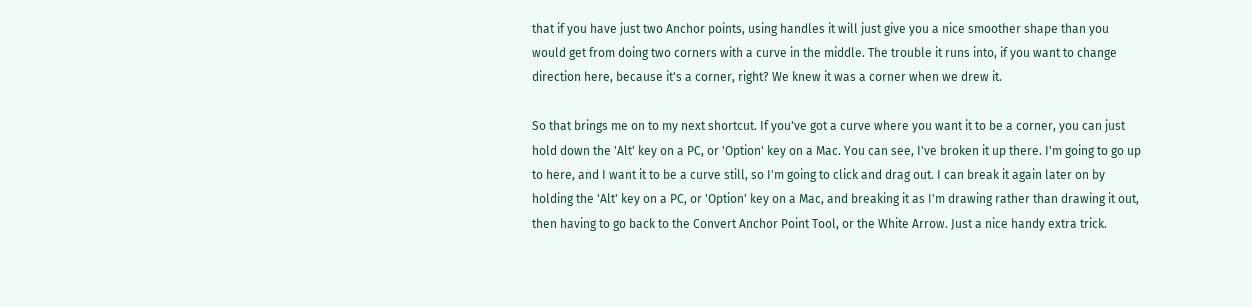that if you have just two Anchor points, using handles it will just give you a nice smoother shape than you would get from doing two corners with a curve in the middle. The trouble it runs into, if you want to change direction here, because it's a corner, right? We knew it was a corner when we drew it.

So that brings me on to my next shortcut. If you've got a curve where you want it to be a corner, you can just hold down the 'Alt' key on a PC, or 'Option' key on a Mac. You can see, I've broken it up there. I'm going to go up to here, and I want it to be a curve still, so I'm going to click and drag out. I can break it again later on by holding the 'Alt' key on a PC, or 'Option' key on a Mac, and breaking it as I'm drawing rather than drawing it out, then having to go back to the Convert Anchor Point Tool, or the White Arrow. Just a nice handy extra trick.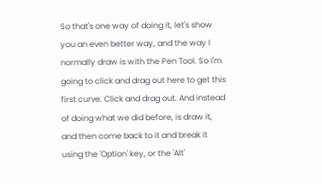So that's one way of doing it, let's show you an even better way, and the way I normally draw is with the Pen Tool. So I'm going to click and drag out here to get this first curve. Click and drag out. And instead of doing what we did before, is draw it, and then come back to it and break it using the 'Option' key, or the 'Alt'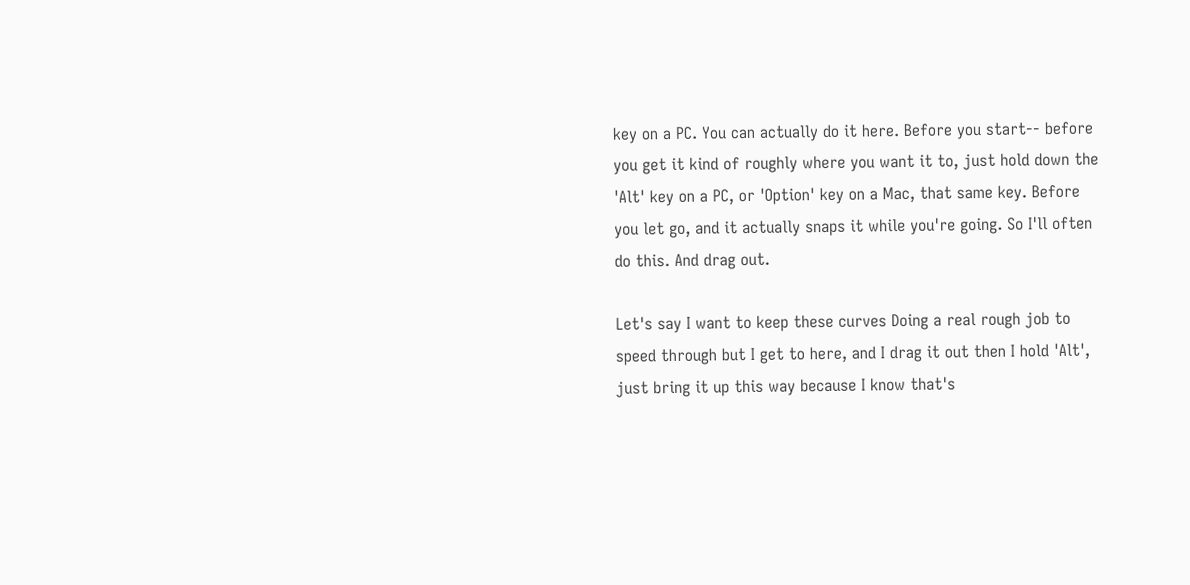key on a PC. You can actually do it here. Before you start-- before you get it kind of roughly where you want it to, just hold down the 'Alt' key on a PC, or 'Option' key on a Mac, that same key. Before you let go, and it actually snaps it while you're going. So I'll often do this. And drag out.

Let's say I want to keep these curves Doing a real rough job to speed through but I get to here, and I drag it out then I hold 'Alt', just bring it up this way because I know that's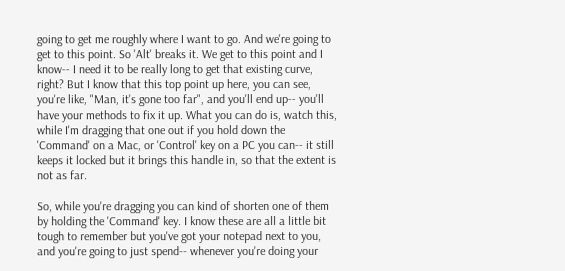going to get me roughly where I want to go. And we're going to get to this point. So 'Alt' breaks it. We get to this point and I know-- I need it to be really long to get that existing curve, right? But I know that this top point up here, you can see, you're like, "Man, it's gone too far", and you'll end up-- you'll have your methods to fix it up. What you can do is, watch this, while I'm dragging that one out if you hold down the 'Command' on a Mac, or 'Control' key on a PC you can-- it still keeps it locked but it brings this handle in, so that the extent is not as far.

So, while you're dragging you can kind of shorten one of them by holding the 'Command' key. I know these are all a little bit tough to remember but you've got your notepad next to you, and you're going to just spend-- whenever you're doing your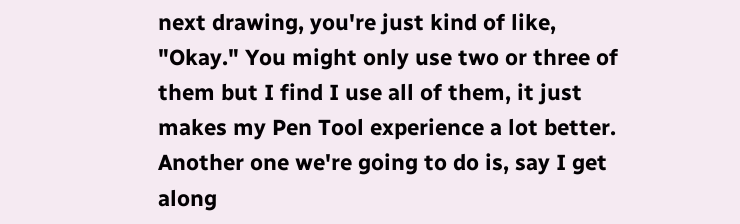next drawing, you're just kind of like, "Okay." You might only use two or three of them but I find I use all of them, it just makes my Pen Tool experience a lot better. Another one we're going to do is, say I get along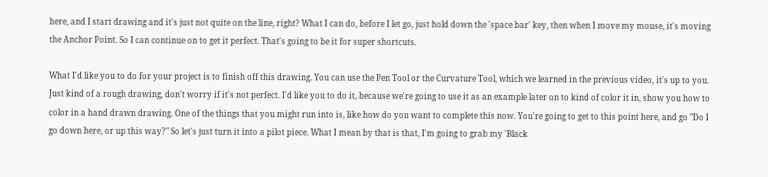here, and I start drawing and it's just not quite on the line, right? What I can do, before I let go, just hold down the 'space bar' key, then when I move my mouse, it's moving the Anchor Point. So I can continue on to get it perfect. That's going to be it for super shortcuts.

What I'd like you to do for your project is to finish off this drawing. You can use the Pen Tool or the Curvature Tool, which we learned in the previous video, it's up to you. Just kind of a rough drawing, don't worry if it's not perfect. I'd like you to do it, because we're going to use it as an example later on to kind of color it in, show you how to color in a hand drawn drawing. One of the things that you might run into is, like how do you want to complete this now. You're going to get to this point here, and go "Do I go down here, or up this way?" So let's just turn it into a pilot piece. What I mean by that is that, I'm going to grab my 'Black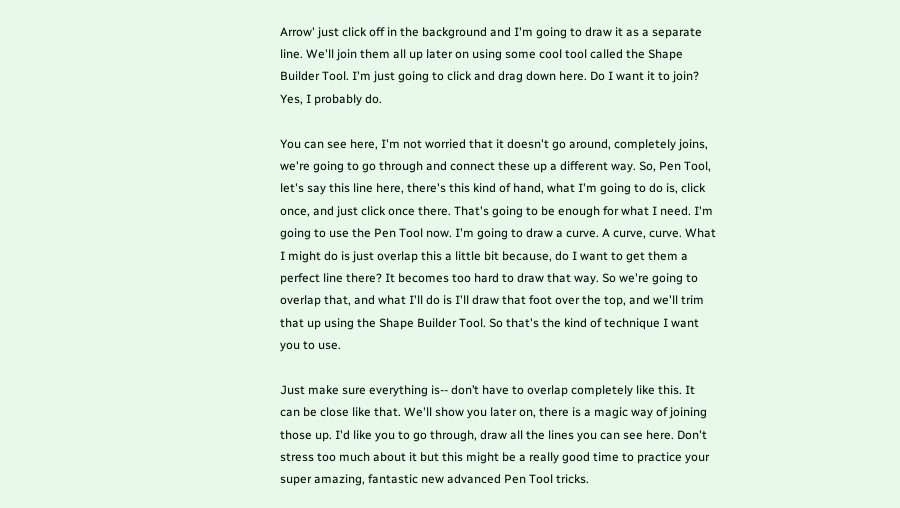Arrow' just click off in the background and I'm going to draw it as a separate line. We'll join them all up later on using some cool tool called the Shape Builder Tool. I'm just going to click and drag down here. Do I want it to join? Yes, I probably do.

You can see here, I'm not worried that it doesn't go around, completely joins, we're going to go through and connect these up a different way. So, Pen Tool, let's say this line here, there's this kind of hand, what I'm going to do is, click once, and just click once there. That's going to be enough for what I need. I'm going to use the Pen Tool now. I'm going to draw a curve. A curve, curve. What I might do is just overlap this a little bit because, do I want to get them a perfect line there? It becomes too hard to draw that way. So we're going to overlap that, and what I'll do is I'll draw that foot over the top, and we'll trim that up using the Shape Builder Tool. So that's the kind of technique I want you to use.

Just make sure everything is-- don’t have to overlap completely like this. It can be close like that. We'll show you later on, there is a magic way of joining those up. I'd like you to go through, draw all the lines you can see here. Don't stress too much about it but this might be a really good time to practice your super amazing, fantastic new advanced Pen Tool tricks.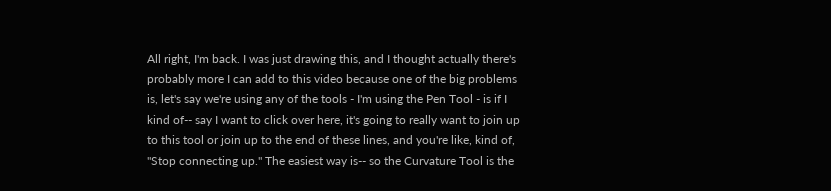All right, I'm back. I was just drawing this, and I thought actually there's probably more I can add to this video because one of the big problems is, let's say we're using any of the tools - I'm using the Pen Tool - is if I kind of-- say I want to click over here, it's going to really want to join up to this tool or join up to the end of these lines, and you're like, kind of, "Stop connecting up." The easiest way is-- so the Curvature Tool is the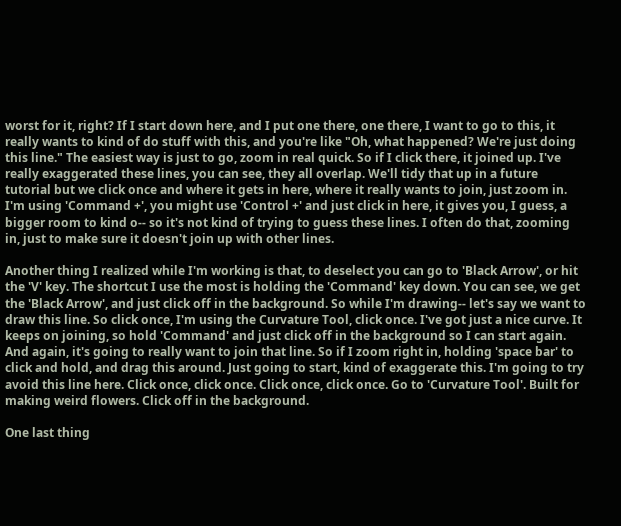worst for it, right? If I start down here, and I put one there, one there, I want to go to this, it really wants to kind of do stuff with this, and you're like "Oh, what happened? We're just doing this line." The easiest way is just to go, zoom in real quick. So if I click there, it joined up. I've really exaggerated these lines, you can see, they all overlap. We'll tidy that up in a future tutorial but we click once and where it gets in here, where it really wants to join, just zoom in. I'm using 'Command +', you might use 'Control +' and just click in here, it gives you, I guess, a bigger room to kind o-- so it's not kind of trying to guess these lines. I often do that, zooming in, just to make sure it doesn't join up with other lines.

Another thing I realized while I'm working is that, to deselect you can go to 'Black Arrow', or hit the 'V' key. The shortcut I use the most is holding the 'Command' key down. You can see, we get the 'Black Arrow', and just click off in the background. So while I'm drawing-- let's say we want to draw this line. So click once, I'm using the Curvature Tool, click once. I've got just a nice curve. It keeps on joining, so hold 'Command' and just click off in the background so I can start again. And again, it's going to really want to join that line. So if I zoom right in, holding 'space bar' to click and hold, and drag this around. Just going to start, kind of exaggerate this. I'm going to try avoid this line here. Click once, click once. Click once, click once. Go to 'Curvature Tool'. Built for making weird flowers. Click off in the background.

One last thing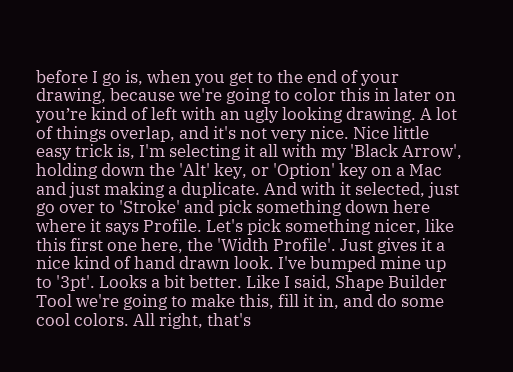before I go is, when you get to the end of your drawing, because we're going to color this in later on you’re kind of left with an ugly looking drawing. A lot of things overlap, and it's not very nice. Nice little easy trick is, I'm selecting it all with my 'Black Arrow', holding down the 'Alt' key, or 'Option' key on a Mac and just making a duplicate. And with it selected, just go over to 'Stroke' and pick something down here where it says Profile. Let's pick something nicer, like this first one here, the 'Width Profile'. Just gives it a nice kind of hand drawn look. I've bumped mine up to '3pt'. Looks a bit better. Like I said, Shape Builder Tool we're going to make this, fill it in, and do some cool colors. All right, that's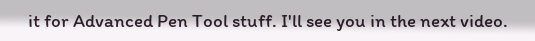it for Advanced Pen Tool stuff. I'll see you in the next video.